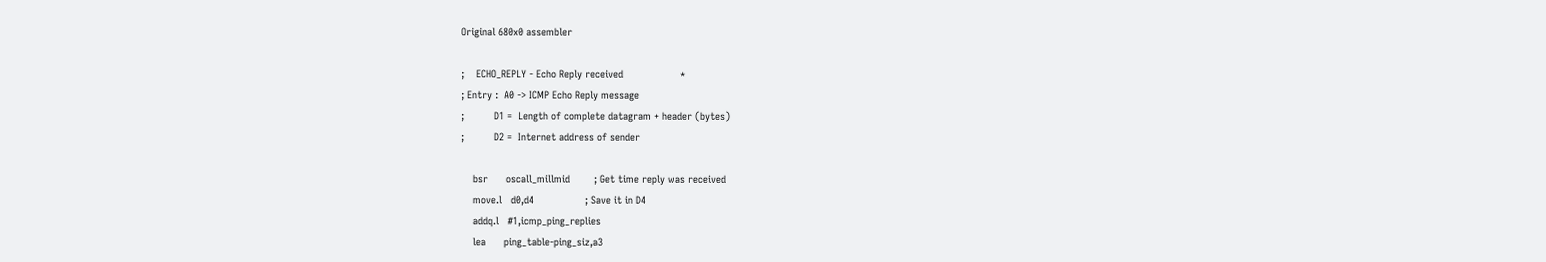Original 680x0 assembler

;    ECHO_REPLY - Echo Reply received                   *
; Entry :  A0 -> ICMP Echo Reply message
;          D1 =  Length of complete datagram + header (bytes)
;          D2 =  Internet address of sender

    bsr      oscall_millmid        ; Get time reply was received
    move.l   d0,d4                 ; Save it in D4
    addq.l   #1,icmp_ping_replies
    lea      ping_table-ping_siz,a3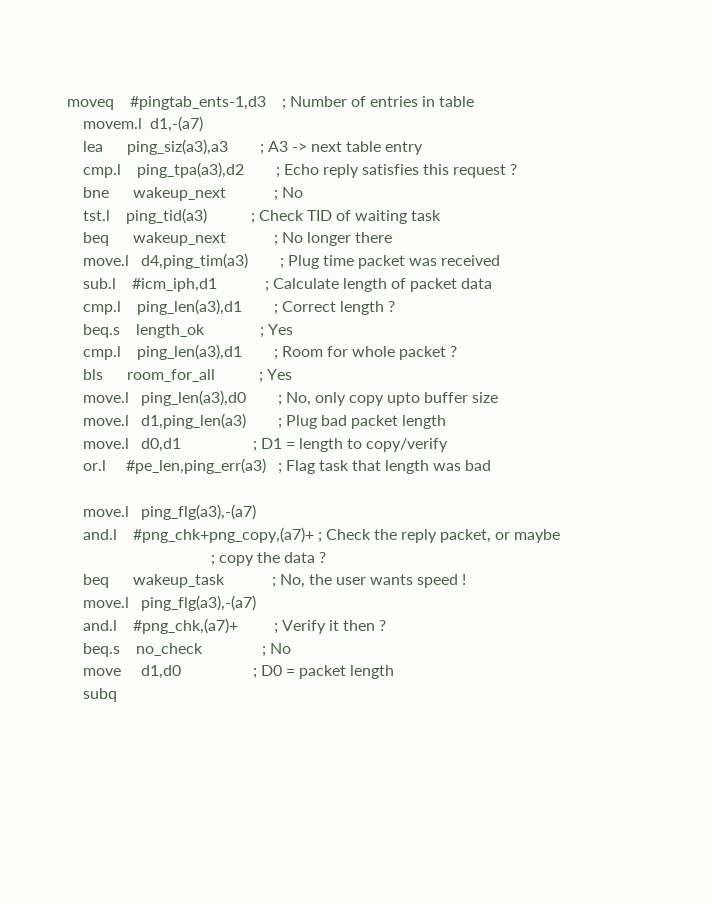moveq    #pingtab_ents-1,d3    ; Number of entries in table
    movem.l  d1,-(a7)
    lea      ping_siz(a3),a3        ; A3 -> next table entry
    cmp.l    ping_tpa(a3),d2        ; Echo reply satisfies this request ?
    bne      wakeup_next            ; No
    tst.l    ping_tid(a3)           ; Check TID of waiting task
    beq      wakeup_next            ; No longer there
    move.l   d4,ping_tim(a3)        ; Plug time packet was received
    sub.l    #icm_iph,d1            ; Calculate length of packet data
    cmp.l    ping_len(a3),d1        ; Correct length ?
    beq.s    length_ok              ; Yes
    cmp.l    ping_len(a3),d1        ; Room for whole packet ?
    bls      room_for_all           ; Yes
    move.l   ping_len(a3),d0        ; No, only copy upto buffer size
    move.l   d1,ping_len(a3)        ; Plug bad packet length
    move.l   d0,d1                  ; D1 = length to copy/verify
    or.l     #pe_len,ping_err(a3)   ; Flag task that length was bad

    move.l   ping_flg(a3),-(a7)
    and.l    #png_chk+png_copy,(a7)+ ; Check the reply packet, or maybe
                                    ; copy the data ?
    beq      wakeup_task            ; No, the user wants speed !
    move.l   ping_flg(a3),-(a7)
    and.l    #png_chk,(a7)+         ; Verify it then ?
    beq.s    no_check               ; No
    move     d1,d0                  ; D0 = packet length
    subq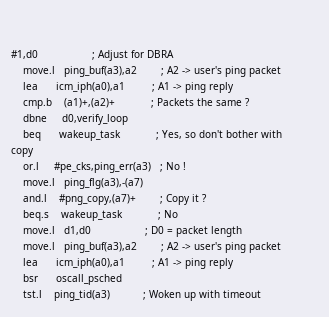#1,d0                  ; Adjust for DBRA
    move.l   ping_buf(a3),a2        ; A2 -> user's ping packet
    lea      icm_iph(a0),a1         ; A1 -> ping reply
    cmp.b    (a1)+,(a2)+            ; Packets the same ?
    dbne     d0,verify_loop
    beq      wakeup_task            ; Yes, so don't bother with copy
    or.l     #pe_cks,ping_err(a3)   ; No !
    move.l   ping_flg(a3),-(a7)
    and.l    #png_copy,(a7)+        ; Copy it ?
    beq.s    wakeup_task            ; No
    move.l   d1,d0                  ; D0 = packet length
    move.l   ping_buf(a3),a2        ; A2 -> user's ping packet
    lea      icm_iph(a0),a1         ; A1 -> ping reply
    bsr      oscall_psched
    tst.l    ping_tid(a3)           ; Woken up with timeout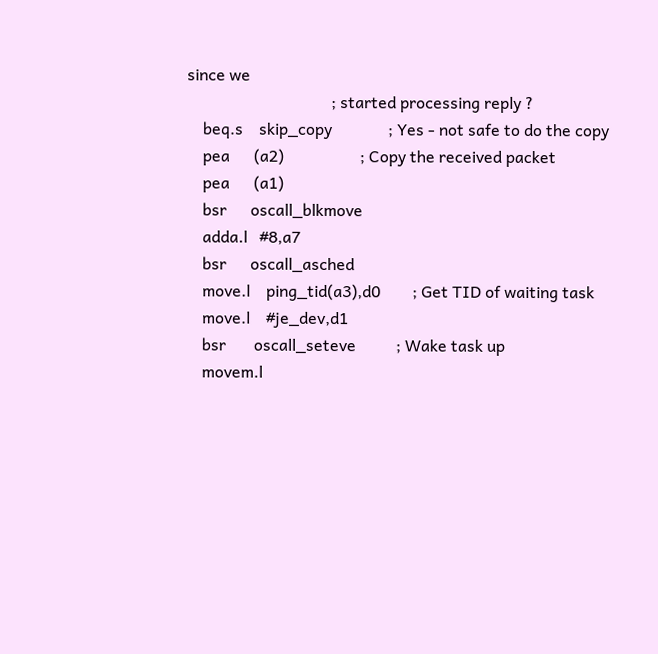since we
                                    ; started processing reply ?
    beq.s    skip_copy              ; Yes - not safe to do the copy
    pea      (a2)                   ; Copy the received packet
    pea      (a1)
    bsr      oscall_blkmove
    adda.l   #8,a7
    bsr      oscall_asched
    move.l    ping_tid(a3),d0        ; Get TID of waiting task
    move.l    #je_dev,d1
    bsr       oscall_seteve          ; Wake task up
    movem.l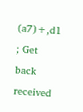(a7)+,d1               ; Get back received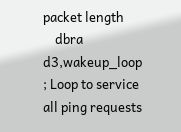packet length
    dbra      d3,wakeup_loop         ; Loop to service all ping requests